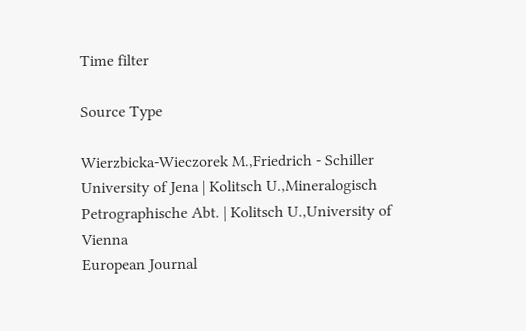Time filter

Source Type

Wierzbicka-Wieczorek M.,Friedrich - Schiller University of Jena | Kolitsch U.,Mineralogisch Petrographische Abt. | Kolitsch U.,University of Vienna
European Journal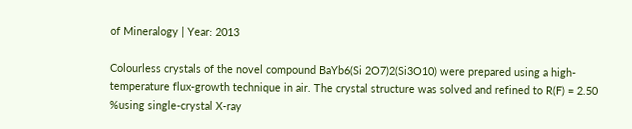of Mineralogy | Year: 2013

Colourless crystals of the novel compound BaYb6(Si 2O7)2(Si3O10) were prepared using a high-temperature flux-growth technique in air. The crystal structure was solved and refined to R(F) = 2.50 %using single-crystal X-ray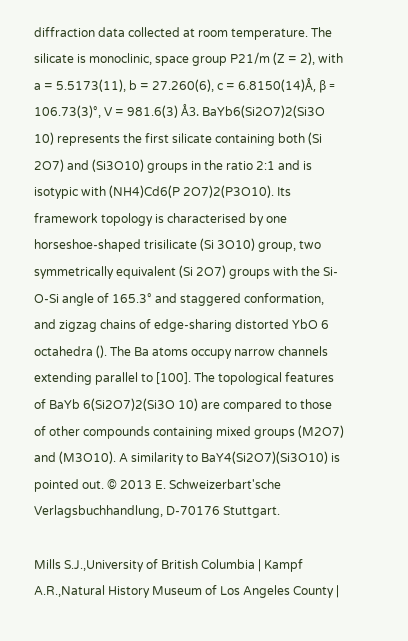diffraction data collected at room temperature. The silicate is monoclinic, space group P21/m (Z = 2), with a = 5.5173(11), b = 27.260(6), c = 6.8150(14)Å, β = 106.73(3)°, V = 981.6(3) Å3. BaYb6(Si2O7)2(Si3O 10) represents the first silicate containing both (Si 2O7) and (Si3O10) groups in the ratio 2:1 and is isotypic with (NH4)Cd6(P 2O7)2(P3O10). Its framework topology is characterised by one horseshoe-shaped trisilicate (Si 3O10) group, two symmetrically equivalent (Si 2O7) groups with the Si-O-Si angle of 165.3° and staggered conformation, and zigzag chains of edge-sharing distorted YbO 6 octahedra (). The Ba atoms occupy narrow channels extending parallel to [100]. The topological features of BaYb 6(Si2O7)2(Si3O 10) are compared to those of other compounds containing mixed groups (M2O7) and (M3O10). A similarity to BaY4(Si2O7)(Si3O10) is pointed out. © 2013 E. Schweizerbart'sche Verlagsbuchhandlung, D-70176 Stuttgart.

Mills S.J.,University of British Columbia | Kampf A.R.,Natural History Museum of Los Angeles County |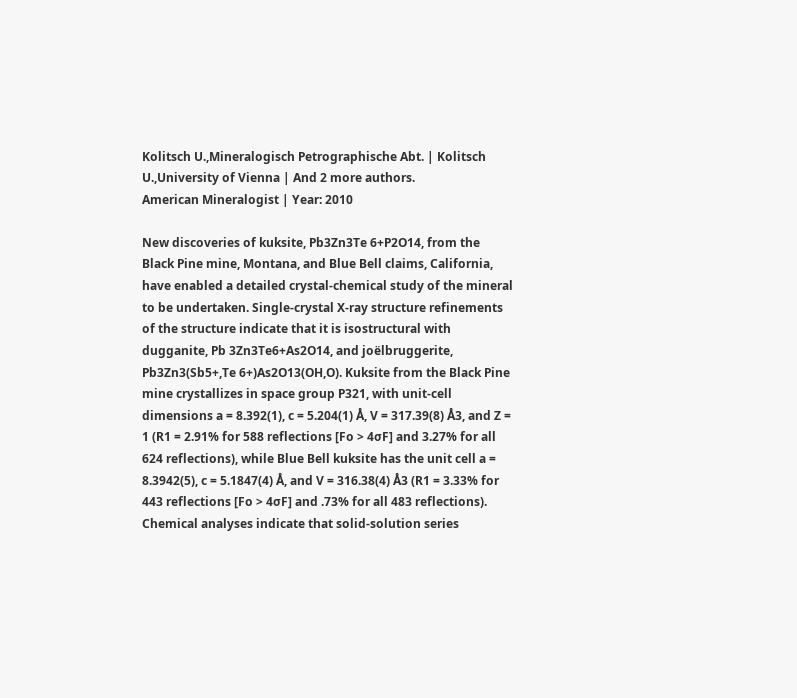Kolitsch U.,Mineralogisch Petrographische Abt. | Kolitsch U.,University of Vienna | And 2 more authors.
American Mineralogist | Year: 2010

New discoveries of kuksite, Pb3Zn3Te 6+P2O14, from the Black Pine mine, Montana, and Blue Bell claims, California, have enabled a detailed crystal-chemical study of the mineral to be undertaken. Single-crystal X-ray structure refinements of the structure indicate that it is isostructural with dugganite, Pb 3Zn3Te6+As2O14, and joëlbruggerite, Pb3Zn3(Sb5+,Te 6+)As2O13(OH,O). Kuksite from the Black Pine mine crystallizes in space group P321, with unit-cell dimensions a = 8.392(1), c = 5.204(1) Å, V = 317.39(8) Å3, and Z = 1 (R1 = 2.91% for 588 reflections [Fo > 4σF] and 3.27% for all 624 reflections), while Blue Bell kuksite has the unit cell a = 8.3942(5), c = 5.1847(4) Å, and V = 316.38(4) Å3 (R1 = 3.33% for 443 reflections [Fo > 4σF] and .73% for all 483 reflections). Chemical analyses indicate that solid-solution series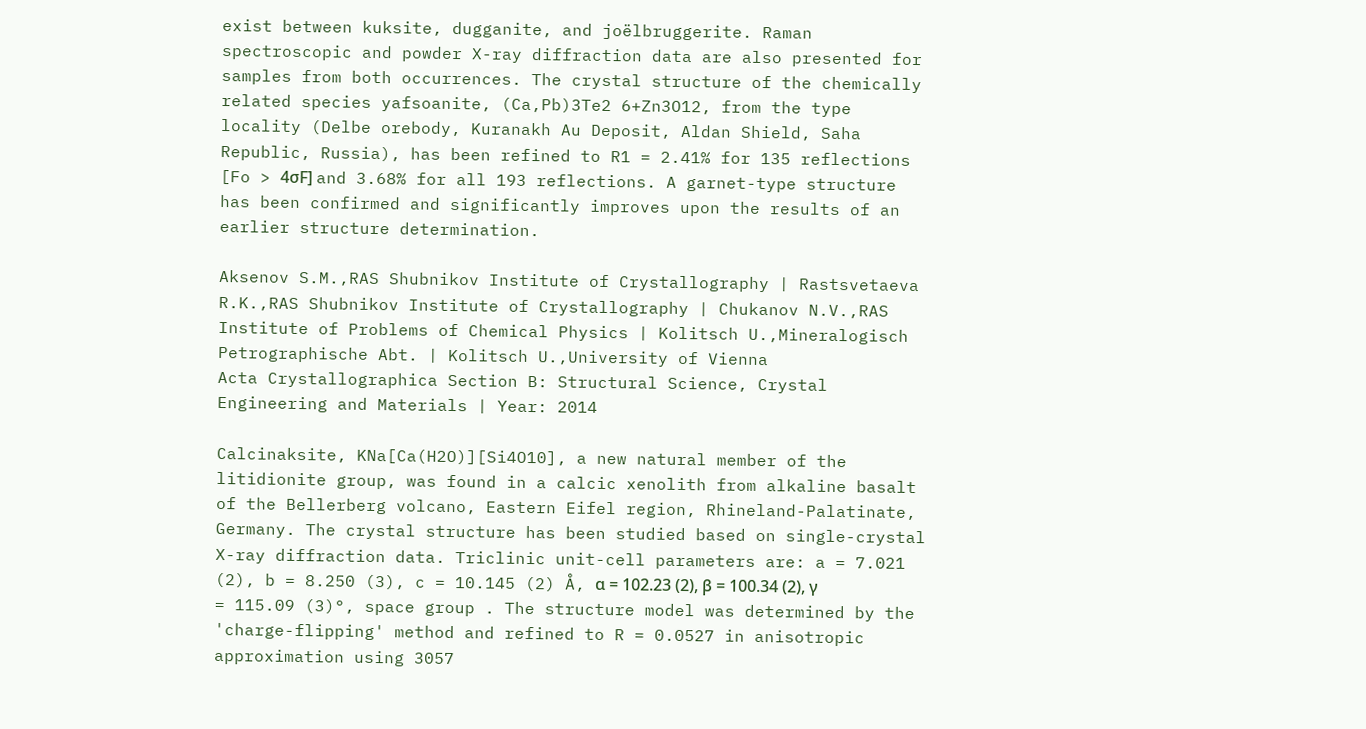exist between kuksite, dugganite, and joëlbruggerite. Raman spectroscopic and powder X-ray diffraction data are also presented for samples from both occurrences. The crystal structure of the chemically related species yafsoanite, (Ca,Pb)3Te2 6+Zn3O12, from the type locality (Delbe orebody, Kuranakh Au Deposit, Aldan Shield, Saha Republic, Russia), has been refined to R1 = 2.41% for 135 reflections [Fo > 4σF] and 3.68% for all 193 reflections. A garnet-type structure has been confirmed and significantly improves upon the results of an earlier structure determination.

Aksenov S.M.,RAS Shubnikov Institute of Crystallography | Rastsvetaeva R.K.,RAS Shubnikov Institute of Crystallography | Chukanov N.V.,RAS Institute of Problems of Chemical Physics | Kolitsch U.,Mineralogisch Petrographische Abt. | Kolitsch U.,University of Vienna
Acta Crystallographica Section B: Structural Science, Crystal Engineering and Materials | Year: 2014

Calcinaksite, KNa[Ca(H2O)][Si4O10], a new natural member of the litidionite group, was found in a calcic xenolith from alkaline basalt of the Bellerberg volcano, Eastern Eifel region, Rhineland-Palatinate, Germany. The crystal structure has been studied based on single-crystal X-ray diffraction data. Triclinic unit-cell parameters are: a = 7.021 (2), b = 8.250 (3), c = 10.145 (2) Å, α = 102.23 (2), β = 100.34 (2), γ = 115.09 (3)°, space group . The structure model was determined by the 'charge-flipping' method and refined to R = 0.0527 in anisotropic approximation using 3057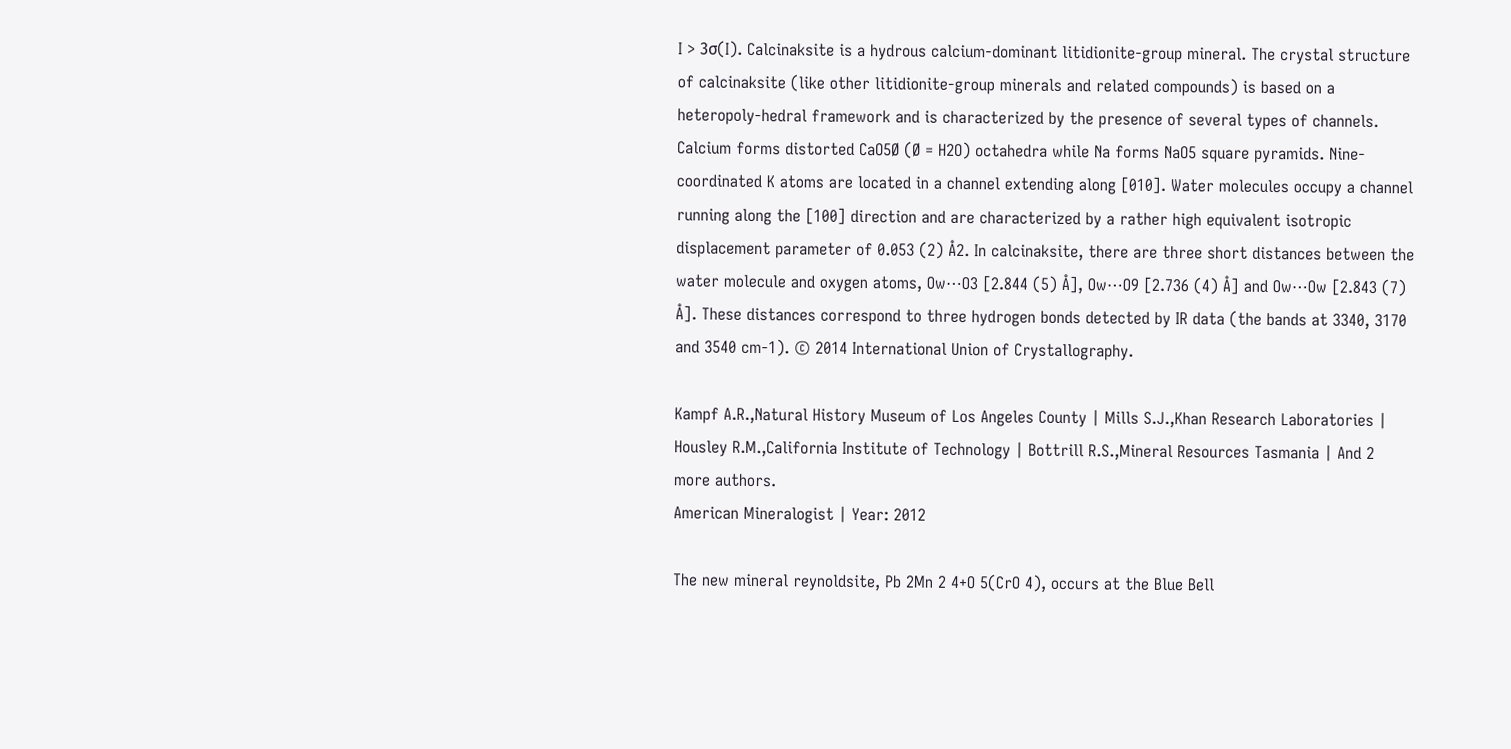I > 3σ(I). Calcinaksite is a hydrous calcium-dominant litidionite-group mineral. The crystal structure of calcinaksite (like other litidionite-group minerals and related compounds) is based on a heteropoly-hedral framework and is characterized by the presence of several types of channels. Calcium forms distorted CaO5Ø (Ø = H2O) octahedra while Na forms NaO5 square pyramids. Nine-coordinated K atoms are located in a channel extending along [010]. Water molecules occupy a channel running along the [100] direction and are characterized by a rather high equivalent isotropic displacement parameter of 0.053 (2) Å2. In calcinaksite, there are three short distances between the water molecule and oxygen atoms, Ow⋯O3 [2.844 (5) Å], Ow⋯O9 [2.736 (4) Å] and Ow⋯Ow [2.843 (7) Å]. These distances correspond to three hydrogen bonds detected by IR data (the bands at 3340, 3170 and 3540 cm-1). © 2014 International Union of Crystallography.

Kampf A.R.,Natural History Museum of Los Angeles County | Mills S.J.,Khan Research Laboratories | Housley R.M.,California Institute of Technology | Bottrill R.S.,Mineral Resources Tasmania | And 2 more authors.
American Mineralogist | Year: 2012

The new mineral reynoldsite, Pb 2Mn 2 4+O 5(CrO 4), occurs at the Blue Bell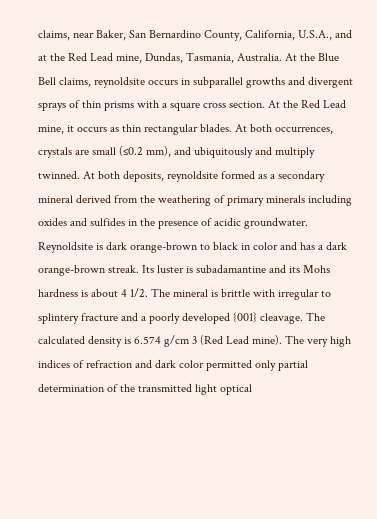claims, near Baker, San Bernardino County, California, U.S.A., and at the Red Lead mine, Dundas, Tasmania, Australia. At the Blue Bell claims, reynoldsite occurs in subparallel growths and divergent sprays of thin prisms with a square cross section. At the Red Lead mine, it occurs as thin rectangular blades. At both occurrences, crystals are small (≤0.2 mm), and ubiquitously and multiply twinned. At both deposits, reynoldsite formed as a secondary mineral derived from the weathering of primary minerals including oxides and sulfides in the presence of acidic groundwater. Reynoldsite is dark orange-brown to black in color and has a dark orange-brown streak. Its luster is subadamantine and its Mohs hardness is about 4 1/2. The mineral is brittle with irregular to splintery fracture and a poorly developed {001} cleavage. The calculated density is 6.574 g/cm 3 (Red Lead mine). The very high indices of refraction and dark color permitted only partial determination of the transmitted light optical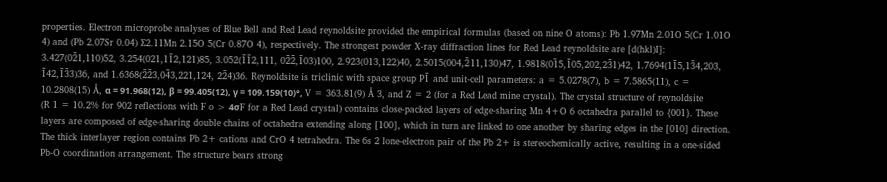properties. Electron microprobe analyses of Blue Bell and Red Lead reynoldsite provided the empirical formulas (based on nine O atoms): Pb 1.97Mn 2.01O 5(Cr 1.01O 4) and (Pb 2.07Sr 0.04) ∑2.11Mn 2.15O 5(Cr 0.87O 4), respectively. The strongest powder X-ray diffraction lines for Red Lead reynoldsite are [d(hkl)I]: 3.427(02̄1,110)52, 3.254(021,11̄2,121)85, 3.052(1̄1̄2,111, 02̄2̄,1̄03)100, 2.923(013,122)40, 2.5015(004,2̄11,130)47, 1.9818(01̄5,1̄05,202,23̄1)42, 1.7694(11̄5,13̄4,203, 1̄42,1̄3̄3)36, and 1.6368(2̄2̄3,04̄3,221,124, 22̄4)36. Reynoldsite is triclinic with space group P1̄ and unit-cell parameters: a = 5.0278(7), b = 7.5865(11), c = 10.2808(15) Å, α = 91.968(12), β = 99.405(12), γ = 109.159(10)°, V = 363.81(9) Å 3, and Z = 2 (for a Red Lead mine crystal). The crystal structure of reynoldsite (R 1 = 10.2% for 902 reflections with F o > 4σF for a Red Lead crystal) contains close-packed layers of edge-sharing Mn 4+O 6 octahedra parallel to {001}. These layers are composed of edge-sharing double chains of octahedra extending along [100], which in turn are linked to one another by sharing edges in the [010] direction. The thick interlayer region contains Pb 2+ cations and CrO 4 tetrahedra. The 6s 2 lone-electron pair of the Pb 2+ is stereochemically active, resulting in a one-sided Pb-O coordination arrangement. The structure bears strong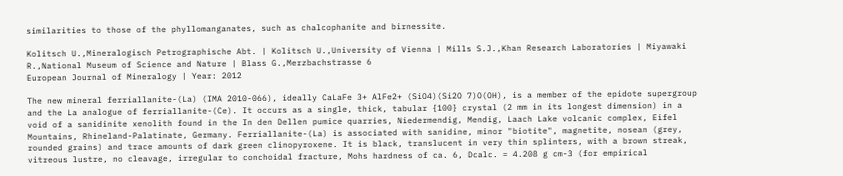similarities to those of the phyllomanganates, such as chalcophanite and birnessite.

Kolitsch U.,Mineralogisch Petrographische Abt. | Kolitsch U.,University of Vienna | Mills S.J.,Khan Research Laboratories | Miyawaki R.,National Museum of Science and Nature | Blass G.,Merzbachstrasse 6
European Journal of Mineralogy | Year: 2012

The new mineral ferriallanite-(La) (IMA 2010-066), ideally CaLaFe 3+ AlFe2+ (SiO4)(Si2O 7)O(OH), is a member of the epidote supergroup and the La analogue of ferriallanite-(Ce). It occurs as a single, thick, tabular {100} crystal (2 mm in its longest dimension) in a void of a sanidinite xenolith found in the In den Dellen pumice quarries, Niedermendig, Mendig, Laach Lake volcanic complex, Eifel Mountains, Rhineland-Palatinate, Germany. Ferriallanite-(La) is associated with sanidine, minor "biotite", magnetite, nosean (grey, rounded grains) and trace amounts of dark green clinopyroxene. It is black, translucent in very thin splinters, with a brown streak, vitreous lustre, no cleavage, irregular to conchoidal fracture, Mohs hardness of ca. 6, Dcalc. = 4.208 g cm-3 (for empirical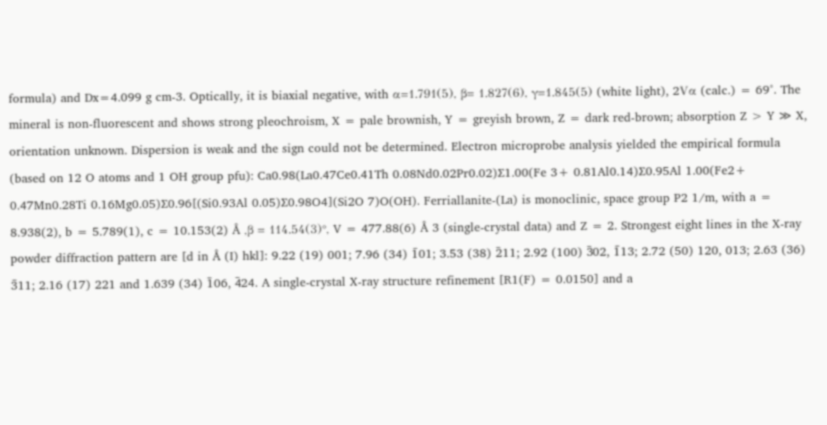formula) and Dx=4.099 g cm-3. Optically, it is biaxial negative, with α=1.791(5), β= 1.827(6), γ=1.845(5) (white light), 2Vα (calc.) = 69°. The mineral is non-fluorescent and shows strong pleochroism, X = pale brownish, Y = greyish brown, Z = dark red-brown; absorption Z > Y ≫ X, orientation unknown. Dispersion is weak and the sign could not be determined. Electron microprobe analysis yielded the empirical formula (based on 12 O atoms and 1 OH group pfu): Ca0.98(La0.47Ce0.41Th 0.08Nd0.02Pr0.02)∑1.00(Fe 3+ 0.81Al0.14)∑0.95Al 1.00(Fe2+ 0.47Mn0.28Ti 0.16Mg0.05)∑0.96[(Si0.93Al 0.05)∑0.98O4](Si2O 7)O(OH). Ferriallanite-(La) is monoclinic, space group P2 1/m, with a = 8.938(2), b = 5.789(1), c = 10.153(2) Å ,β = 114.54(3)°, V = 477.88(6) Å 3 (single-crystal data) and Z = 2. Strongest eight lines in the X-ray powder diffraction pattern are [d in Å (I) hkl]: 9.22 (19) 001; 7.96 (34) 1̄01; 3.53 (38) 2̄11; 2.92 (100) 3̄02, 1̄13; 2.72 (50) 120, 013; 2.63 (36) 3̄11; 2.16 (17) 221 and 1.639 (34) 1̄06, 4̄24. A single-crystal X-ray structure refinement [R1(F) = 0.0150] and a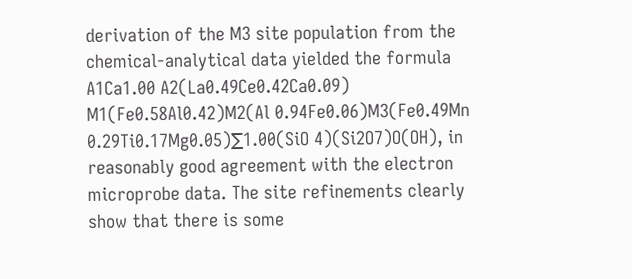derivation of the M3 site population from the chemical-analytical data yielded the formula A1Ca1.00 A2(La0.49Ce0.42Ca0.09) M1(Fe0.58Al0.42)M2(Al 0.94Fe0.06)M3(Fe0.49Mn 0.29Ti0.17Mg0.05)∑1.00(SiO 4)(Si2O7)O(OH), in reasonably good agreement with the electron microprobe data. The site refinements clearly show that there is some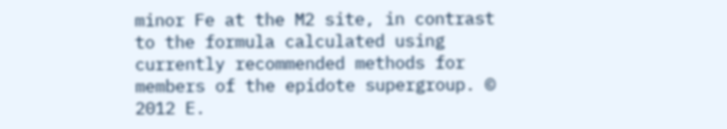minor Fe at the M2 site, in contrast to the formula calculated using currently recommended methods for members of the epidote supergroup. © 2012 E.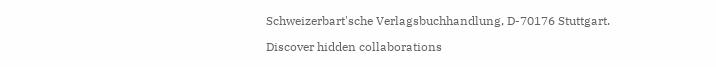Schweizerbart'sche Verlagsbuchhandlung, D-70176 Stuttgart.

Discover hidden collaborations